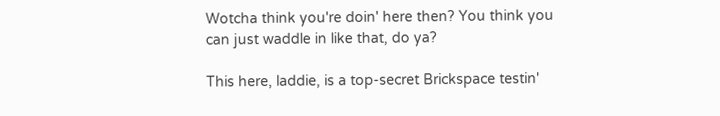Wotcha think you're doin' here then? You think you can just waddle in like that, do ya?

This here, laddie, is a top-secret Brickspace testin'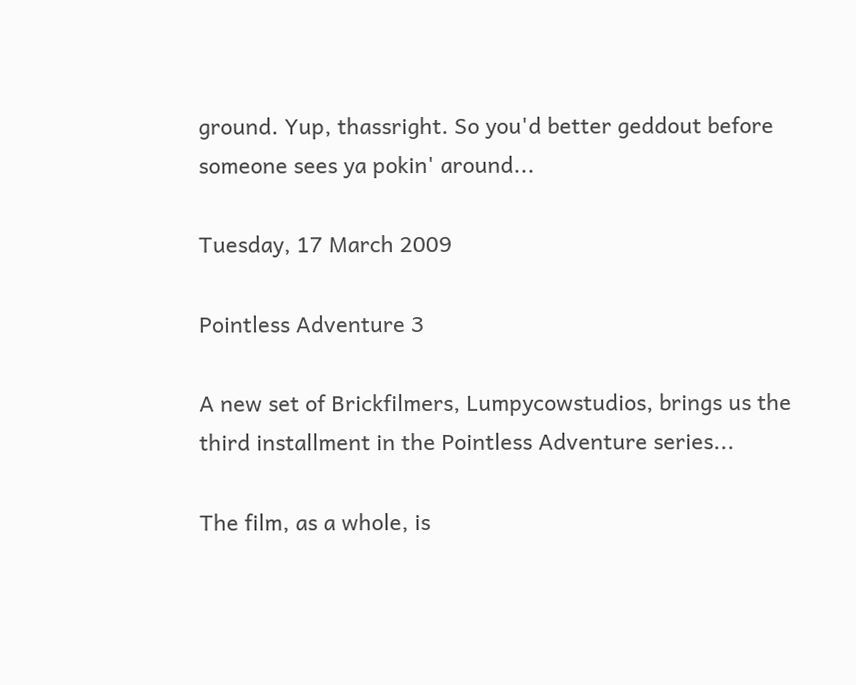ground. Yup, thassright. So you'd better geddout before someone sees ya pokin' around...

Tuesday, 17 March 2009

Pointless Adventure 3

A new set of Brickfilmers, Lumpycowstudios, brings us the third installment in the Pointless Adventure series...

The film, as a whole, is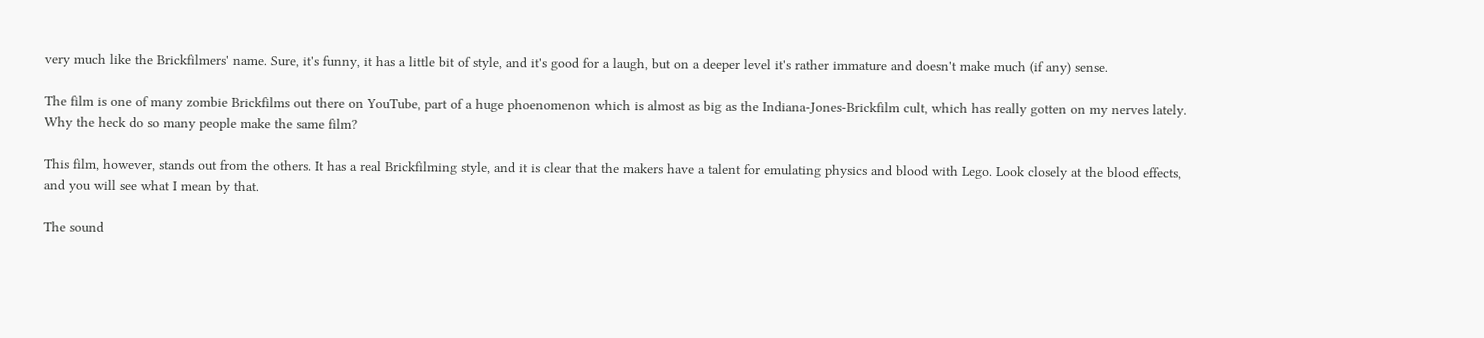very much like the Brickfilmers' name. Sure, it's funny, it has a little bit of style, and it's good for a laugh, but on a deeper level it's rather immature and doesn't make much (if any) sense.

The film is one of many zombie Brickfilms out there on YouTube, part of a huge phoenomenon which is almost as big as the Indiana-Jones-Brickfilm cult, which has really gotten on my nerves lately. Why the heck do so many people make the same film?

This film, however, stands out from the others. It has a real Brickfilming style, and it is clear that the makers have a talent for emulating physics and blood with Lego. Look closely at the blood effects, and you will see what I mean by that.

The sound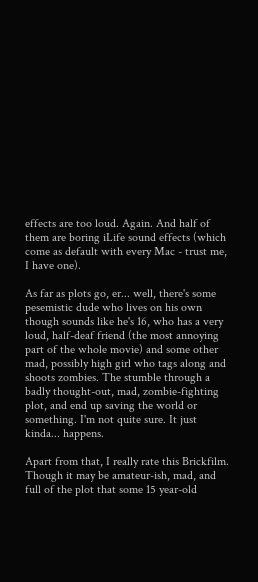effects are too loud. Again. And half of them are boring iLife sound effects (which come as default with every Mac - trust me, I have one).

As far as plots go, er... well, there's some pesemistic dude who lives on his own though sounds like he's 16, who has a very loud, half-deaf friend (the most annoying part of the whole movie) and some other mad, possibly high girl who tags along and shoots zombies. The stumble through a badly thought-out, mad, zombie-fighting plot, and end up saving the world or something. I'm not quite sure. It just kinda... happens.

Apart from that, I really rate this Brickfilm. Though it may be amateur-ish, mad, and full of the plot that some 15 year-old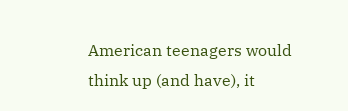American teenagers would think up (and have), it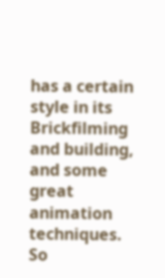has a certain style in its Brickfilming and building, and some great animation techniques. So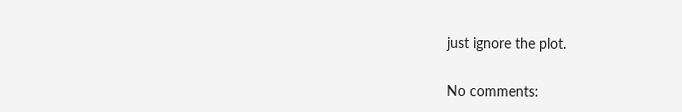just ignore the plot.


No comments: